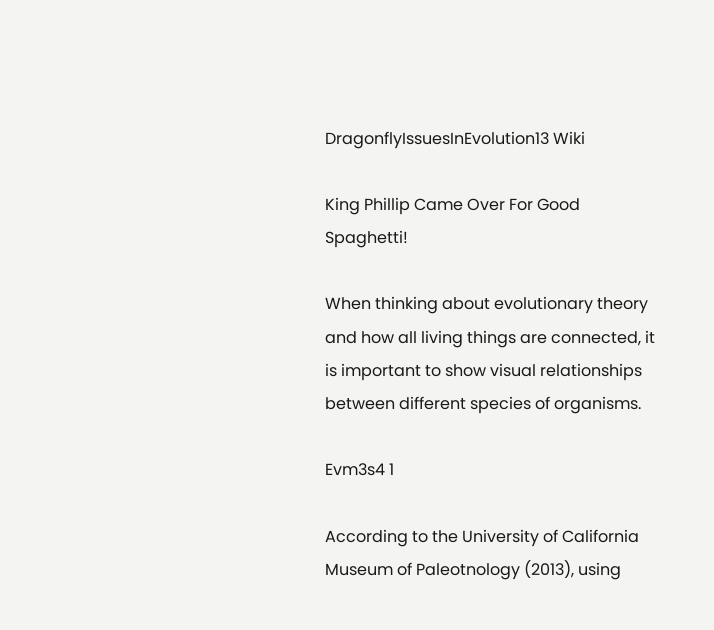DragonflyIssuesInEvolution13 Wiki

King Phillip Came Over For Good Spaghetti!

When thinking about evolutionary theory and how all living things are connected, it is important to show visual relationships between different species of organisms.

Evm3s4 1

According to the University of California Museum of Paleotnology (2013), using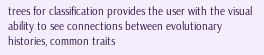trees for classification provides the user with the visual ability to see connections between evolutionary histories, common traits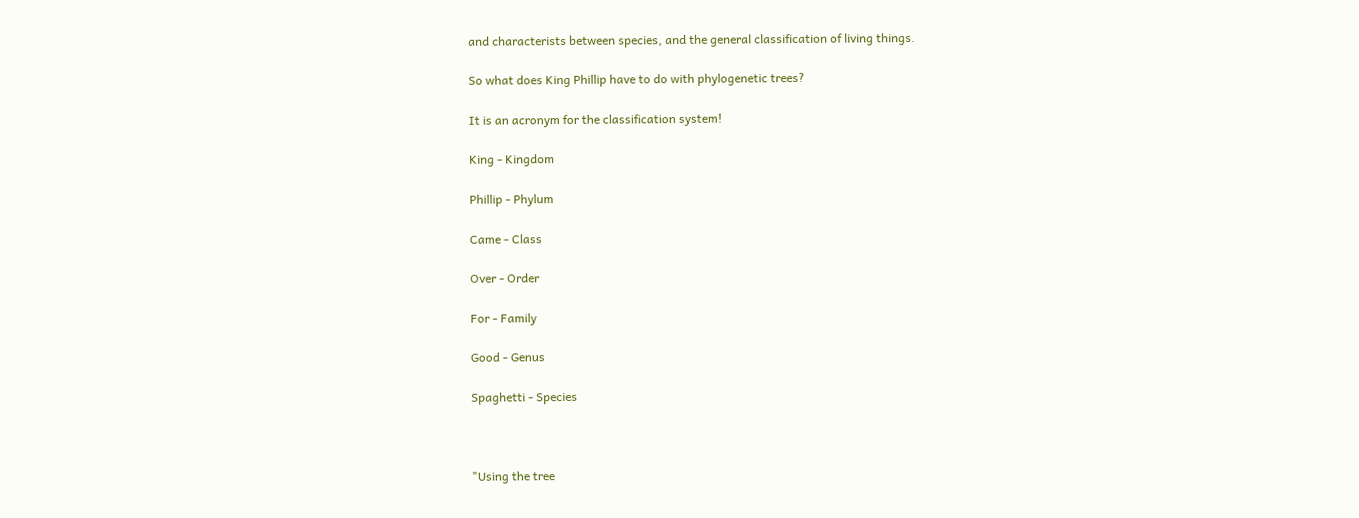and characterists between species, and the general classification of living things.

So what does King Phillip have to do with phylogenetic trees?

It is an acronym for the classification system!

King - Kingdom

Phillip - Phylum

Came - Class

Over - Order

For - Family

Good - Genus

Spaghetti - Species



"Using the tree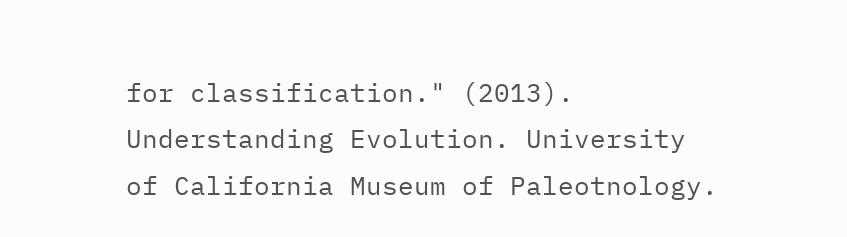for classification." (2013). Understanding Evolution. University of California Museum of Paleotnology.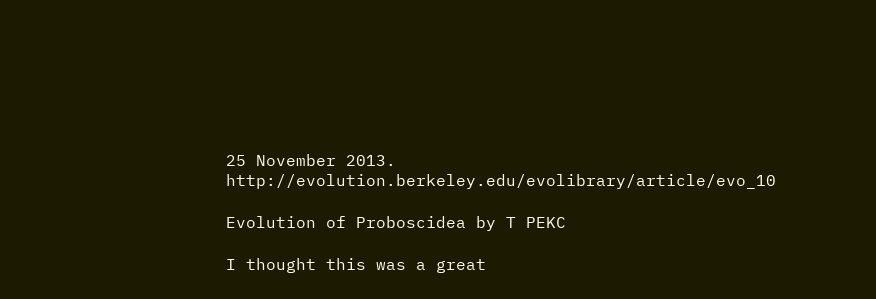25 November 2013. http://evolution.berkeley.edu/evolibrary/article/evo_10

Evolution of Proboscidea by T PEKC

I thought this was a great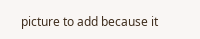picture to add because it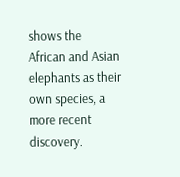shows the African and Asian elephants as their own species, a more recent discovery.